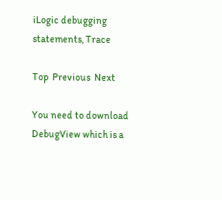iLogic debugging statements, Trace

Top  Previous  Next

You need to download DebugView which is a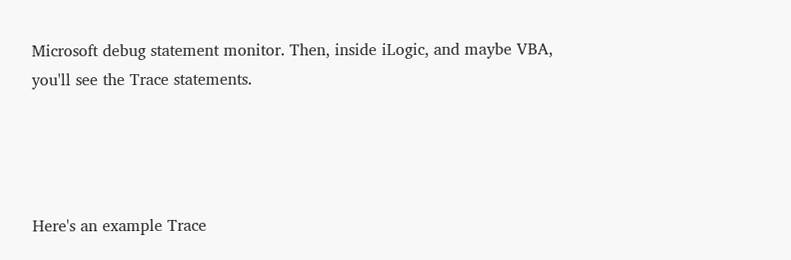Microsoft debug statement monitor. Then, inside iLogic, and maybe VBA, you'll see the Trace statements.




Here's an example Trace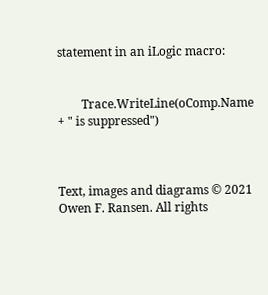statement in an iLogic macro:


        Trace.WriteLine(oComp.Name + " is suppressed")



Text, images and diagrams © 2021 Owen F. Ransen. All rights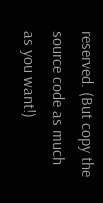reserved. (But copy the source code as much as you want!)